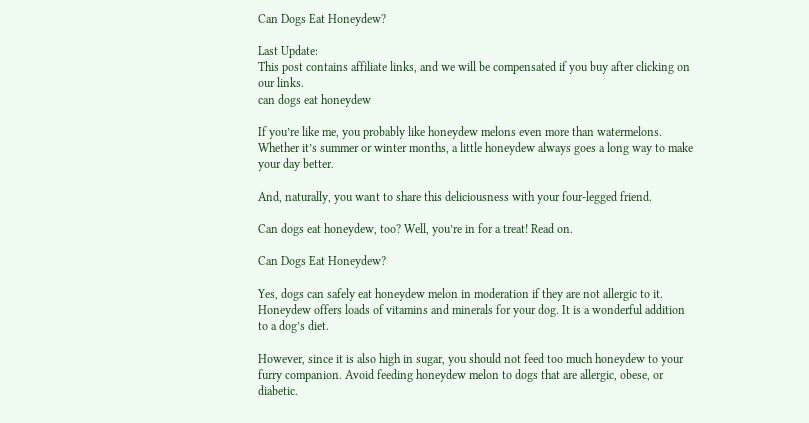Can Dogs Eat Honeydew?

Last Update:
This post contains affiliate links, and we will be compensated if you buy after clicking on our links.
can dogs eat honeydew

If you’re like me, you probably like honeydew melons even more than watermelons. Whether it’s summer or winter months, a little honeydew always goes a long way to make your day better.

And, naturally, you want to share this deliciousness with your four-legged friend.

Can dogs eat honeydew, too? Well, you’re in for a treat! Read on.

Can Dogs Eat Honeydew?

Yes, dogs can safely eat honeydew melon in moderation if they are not allergic to it. Honeydew offers loads of vitamins and minerals for your dog. It is a wonderful addition to a dog’s diet.

However, since it is also high in sugar, you should not feed too much honeydew to your furry companion. Avoid feeding honeydew melon to dogs that are allergic, obese, or diabetic.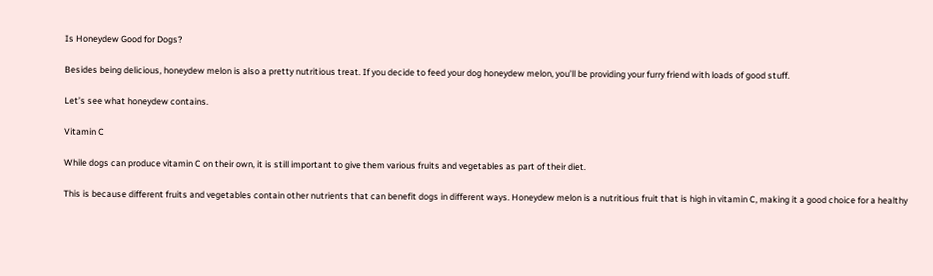Is Honeydew Good for Dogs?

Besides being delicious, honeydew melon is also a pretty nutritious treat. If you decide to feed your dog honeydew melon, you’ll be providing your furry friend with loads of good stuff.

Let’s see what honeydew contains.

Vitamin C

While dogs can produce vitamin C on their own, it is still important to give them various fruits and vegetables as part of their diet.

This is because different fruits and vegetables contain other nutrients that can benefit dogs in different ways. Honeydew melon is a nutritious fruit that is high in vitamin C, making it a good choice for a healthy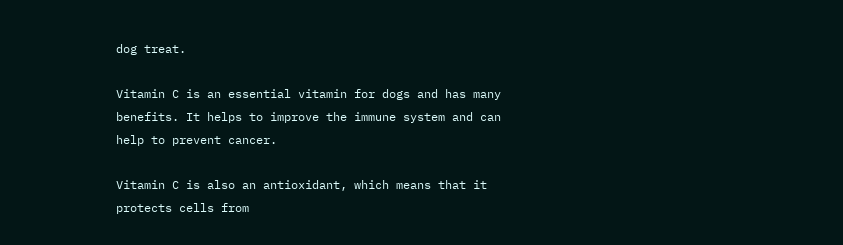dog treat.

Vitamin C is an essential vitamin for dogs and has many benefits. It helps to improve the immune system and can help to prevent cancer.

Vitamin C is also an antioxidant, which means that it protects cells from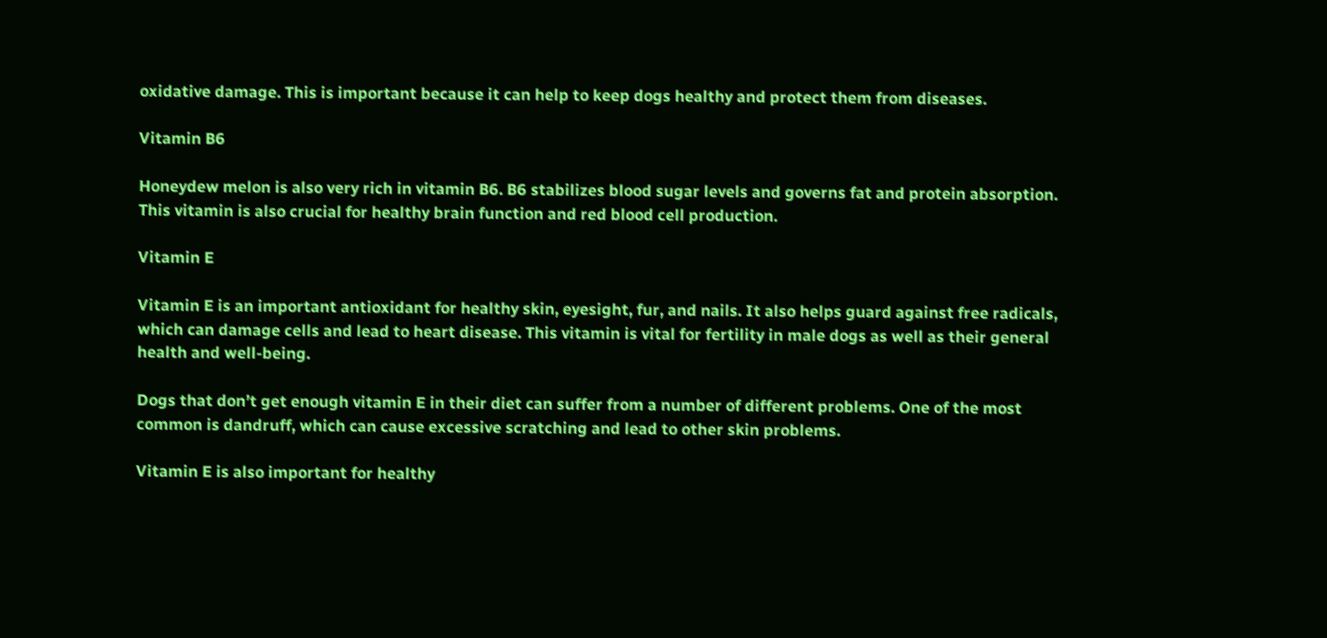oxidative damage. This is important because it can help to keep dogs healthy and protect them from diseases.

Vitamin B6

Honeydew melon is also very rich in vitamin B6. B6 stabilizes blood sugar levels and governs fat and protein absorption. This vitamin is also crucial for healthy brain function and red blood cell production.

Vitamin E

Vitamin E is an important antioxidant for healthy skin, eyesight, fur, and nails. It also helps guard against free radicals, which can damage cells and lead to heart disease. This vitamin is vital for fertility in male dogs as well as their general health and well-being.

Dogs that don’t get enough vitamin E in their diet can suffer from a number of different problems. One of the most common is dandruff, which can cause excessive scratching and lead to other skin problems.

Vitamin E is also important for healthy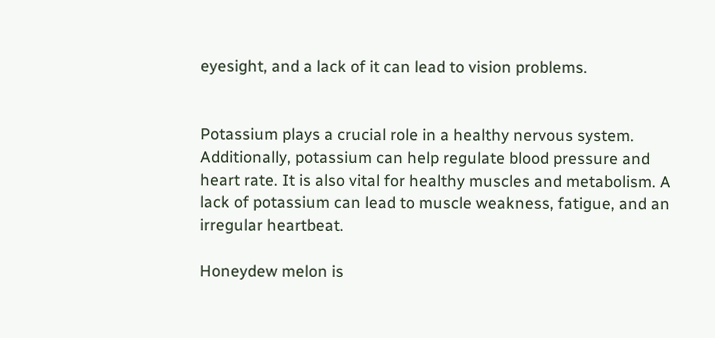eyesight, and a lack of it can lead to vision problems.


Potassium plays a crucial role in a healthy nervous system. Additionally, potassium can help regulate blood pressure and heart rate. It is also vital for healthy muscles and metabolism. A lack of potassium can lead to muscle weakness, fatigue, and an irregular heartbeat.

Honeydew melon is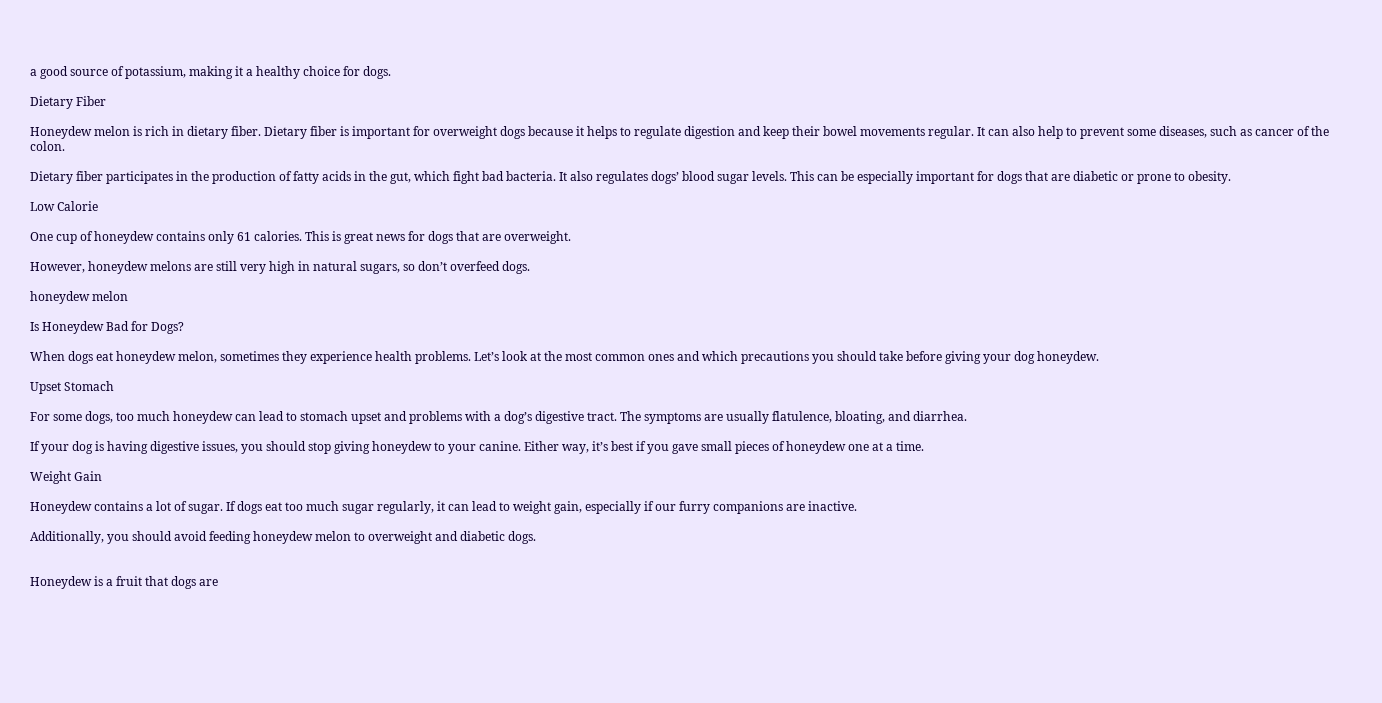a good source of potassium, making it a healthy choice for dogs.

Dietary Fiber

Honeydew melon is rich in dietary fiber. Dietary fiber is important for overweight dogs because it helps to regulate digestion and keep their bowel movements regular. It can also help to prevent some diseases, such as cancer of the colon.

Dietary fiber participates in the production of fatty acids in the gut, which fight bad bacteria. It also regulates dogs’ blood sugar levels. This can be especially important for dogs that are diabetic or prone to obesity.

Low Calorie

One cup of honeydew contains only 61 calories. This is great news for dogs that are overweight.

However, honeydew melons are still very high in natural sugars, so don’t overfeed dogs.

honeydew melon

Is Honeydew Bad for Dogs?

When dogs eat honeydew melon, sometimes they experience health problems. Let’s look at the most common ones and which precautions you should take before giving your dog honeydew.

Upset Stomach

For some dogs, too much honeydew can lead to stomach upset and problems with a dog’s digestive tract. The symptoms are usually flatulence, bloating, and diarrhea.

If your dog is having digestive issues, you should stop giving honeydew to your canine. Either way, it’s best if you gave small pieces of honeydew one at a time.

Weight Gain

Honeydew contains a lot of sugar. If dogs eat too much sugar regularly, it can lead to weight gain, especially if our furry companions are inactive.

Additionally, you should avoid feeding honeydew melon to overweight and diabetic dogs.


Honeydew is a fruit that dogs are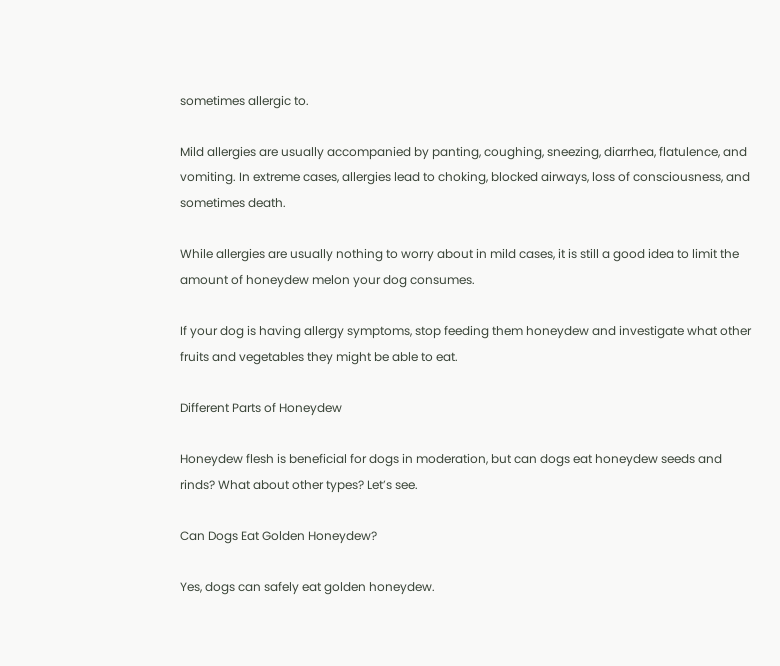sometimes allergic to.

Mild allergies are usually accompanied by panting, coughing, sneezing, diarrhea, flatulence, and vomiting. In extreme cases, allergies lead to choking, blocked airways, loss of consciousness, and sometimes death.

While allergies are usually nothing to worry about in mild cases, it is still a good idea to limit the amount of honeydew melon your dog consumes.

If your dog is having allergy symptoms, stop feeding them honeydew and investigate what other fruits and vegetables they might be able to eat.

Different Parts of Honeydew

Honeydew flesh is beneficial for dogs in moderation, but can dogs eat honeydew seeds and rinds? What about other types? Let’s see.

Can Dogs Eat Golden Honeydew?

Yes, dogs can safely eat golden honeydew.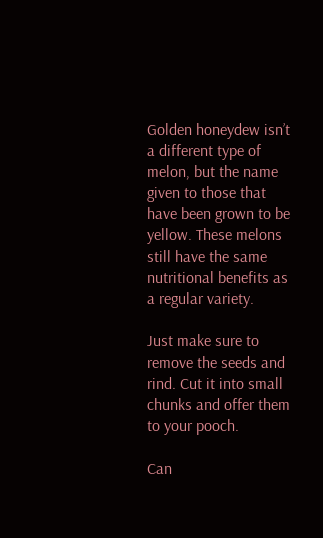Golden honeydew isn’t a different type of melon, but the name given to those that have been grown to be yellow. These melons still have the same nutritional benefits as a regular variety.

Just make sure to remove the seeds and rind. Cut it into small chunks and offer them to your pooch.

Can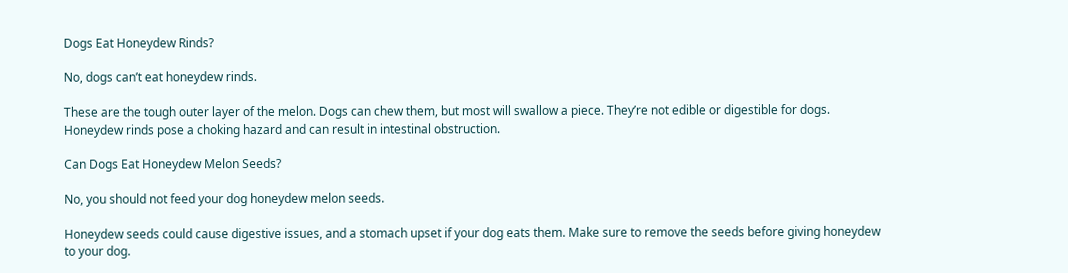Dogs Eat Honeydew Rinds?

No, dogs can’t eat honeydew rinds.

These are the tough outer layer of the melon. Dogs can chew them, but most will swallow a piece. They’re not edible or digestible for dogs. Honeydew rinds pose a choking hazard and can result in intestinal obstruction.

Can Dogs Eat Honeydew Melon Seeds?

No, you should not feed your dog honeydew melon seeds.

Honeydew seeds could cause digestive issues, and a stomach upset if your dog eats them. Make sure to remove the seeds before giving honeydew to your dog.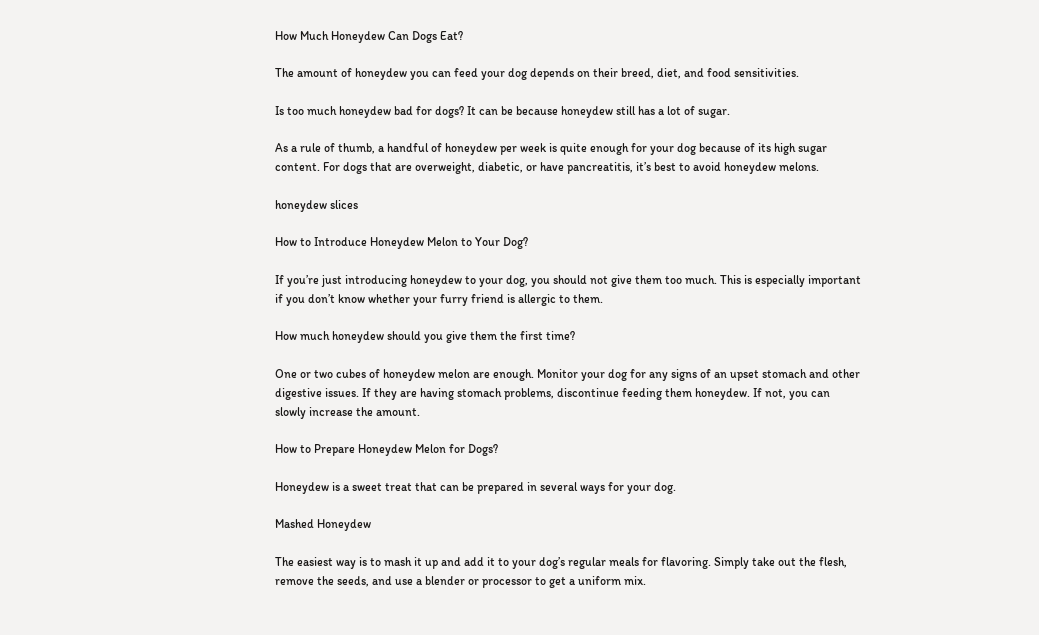How Much Honeydew Can Dogs Eat?

The amount of honeydew you can feed your dog depends on their breed, diet, and food sensitivities.

Is too much honeydew bad for dogs? It can be because honeydew still has a lot of sugar.

As a rule of thumb, a handful of honeydew per week is quite enough for your dog because of its high sugar content. For dogs that are overweight, diabetic, or have pancreatitis, it’s best to avoid honeydew melons.

honeydew slices

How to Introduce Honeydew Melon to Your Dog?

If you’re just introducing honeydew to your dog, you should not give them too much. This is especially important if you don’t know whether your furry friend is allergic to them.

How much honeydew should you give them the first time?

One or two cubes of honeydew melon are enough. Monitor your dog for any signs of an upset stomach and other digestive issues. If they are having stomach problems, discontinue feeding them honeydew. If not, you can slowly increase the amount.

How to Prepare Honeydew Melon for Dogs?

Honeydew is a sweet treat that can be prepared in several ways for your dog.

Mashed Honeydew

The easiest way is to mash it up and add it to your dog’s regular meals for flavoring. Simply take out the flesh, remove the seeds, and use a blender or processor to get a uniform mix.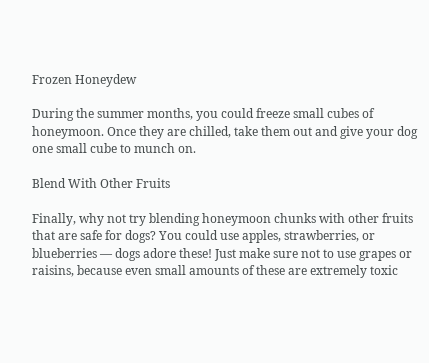Frozen Honeydew

During the summer months, you could freeze small cubes of honeymoon. Once they are chilled, take them out and give your dog one small cube to munch on.

Blend With Other Fruits

Finally, why not try blending honeymoon chunks with other fruits that are safe for dogs? You could use apples, strawberries, or blueberries — dogs adore these! Just make sure not to use grapes or raisins, because even small amounts of these are extremely toxic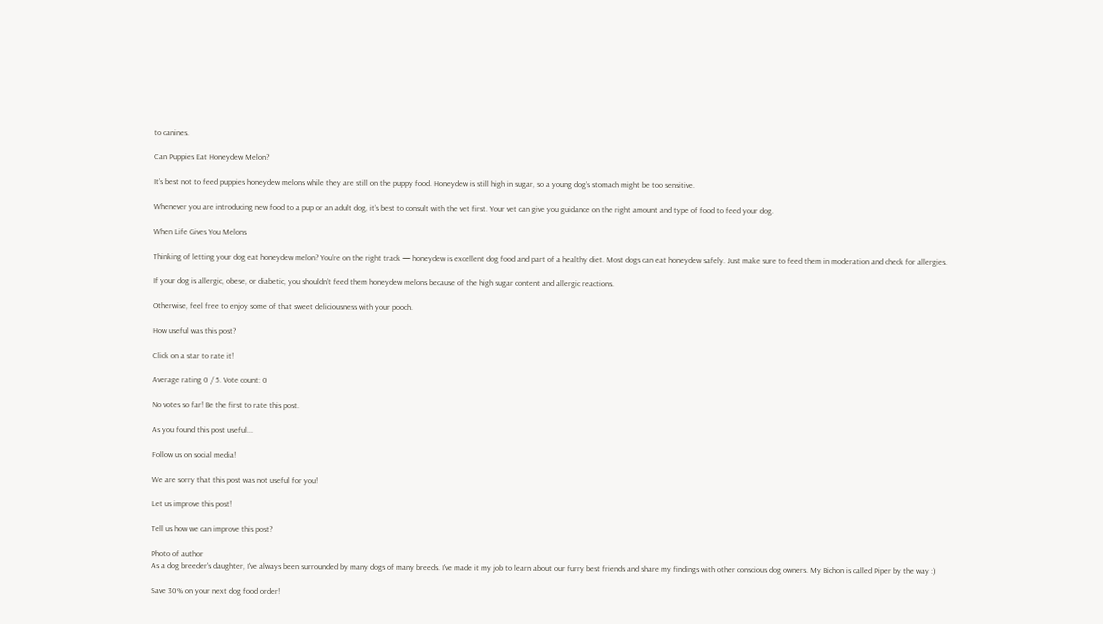to canines.

Can Puppies Eat Honeydew Melon?

It’s best not to feed puppies honeydew melons while they are still on the puppy food. Honeydew is still high in sugar, so a young dog’s stomach might be too sensitive.

Whenever you are introducing new food to a pup or an adult dog, it’s best to consult with the vet first. Your vet can give you guidance on the right amount and type of food to feed your dog.

When Life Gives You Melons

Thinking of letting your dog eat honeydew melon? You’re on the right track — honeydew is excellent dog food and part of a healthy diet. Most dogs can eat honeydew safely. Just make sure to feed them in moderation and check for allergies.

If your dog is allergic, obese, or diabetic, you shouldn’t feed them honeydew melons because of the high sugar content and allergic reactions.

Otherwise, feel free to enjoy some of that sweet deliciousness with your pooch.

How useful was this post?

Click on a star to rate it!

Average rating 0 / 5. Vote count: 0

No votes so far! Be the first to rate this post.

As you found this post useful...

Follow us on social media!

We are sorry that this post was not useful for you!

Let us improve this post!

Tell us how we can improve this post?

Photo of author
As a dog breeder's daughter, I've always been surrounded by many dogs of many breeds. I've made it my job to learn about our furry best friends and share my findings with other conscious dog owners. My Bichon is called Piper by the way :)

Save 30% on your next dog food order!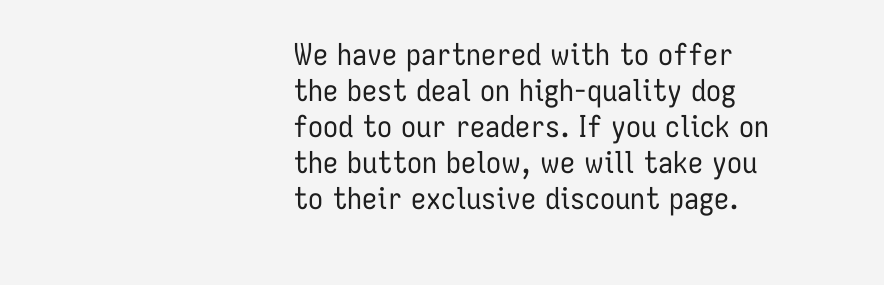We have partnered with to offer the best deal on high-quality dog food to our readers. If you click on the button below, we will take you to their exclusive discount page.